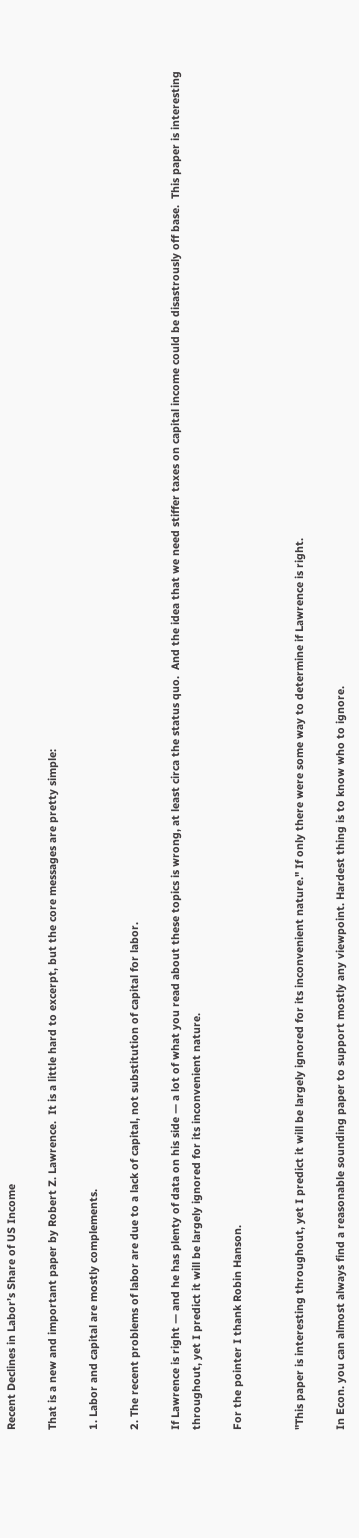Recent Declines in Labor’s Share of US Income

That is a new and important paper by Robert Z. Lawrence.  It is a little hard to excerpt, but the core messages are pretty simple:

1. Labor and capital are mostly complements.

2. The recent problems of labor are due to a lack of capital, not substitution of capital for labor.

If Lawrence is right — and he has plenty of data on his side — a lot of what you read about these topics is wrong, at least circa the status quo.  And the idea that we need stiffer taxes on capital income could be disastrously off base.  This paper is interesting throughout, yet I predict it will be largely ignored for its inconvenient nature.

For the pointer I thank Robin Hanson.


"This paper is interesting throughout, yet I predict it will be largely ignored for its inconvenient nature." If only there were some way to determine if Lawrence is right.

In Econ. you can almost always find a reasonable sounding paper to support mostly any viewpoint. Hardest thing is to know who to ignore.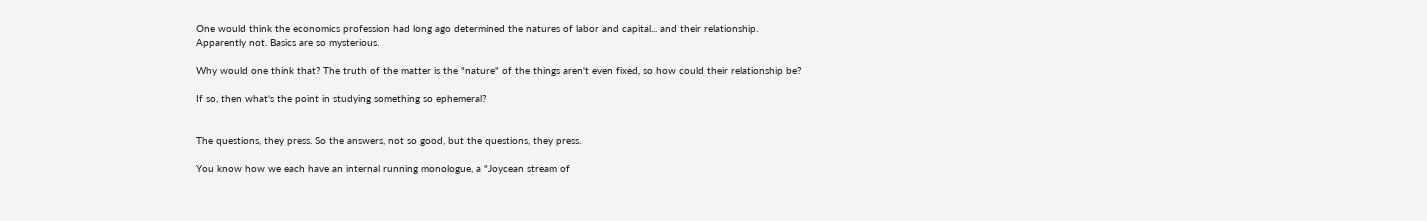One would think the economics profession had long ago determined the natures of labor and capital... and their relationship.
Apparently not. Basics are so mysterious.

Why would one think that? The truth of the matter is the "nature" of the things aren't even fixed, so how could their relationship be?

If so, then what's the point in studying something so ephemeral?


The questions, they press. So the answers, not so good, but the questions, they press.

You know how we each have an internal running monologue, a "Joycean stream of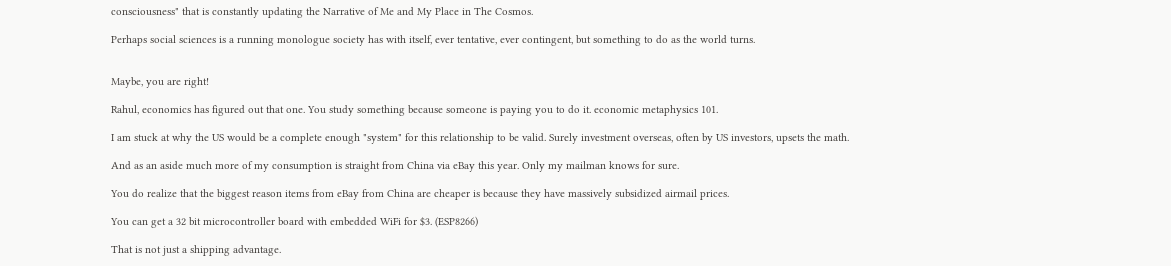consciousness" that is constantly updating the Narrative of Me and My Place in The Cosmos.

Perhaps social sciences is a running monologue society has with itself, ever tentative, ever contingent, but something to do as the world turns.


Maybe, you are right!

Rahul, economics has figured out that one. You study something because someone is paying you to do it. economic metaphysics 101.

I am stuck at why the US would be a complete enough "system" for this relationship to be valid. Surely investment overseas, often by US investors, upsets the math.

And as an aside much more of my consumption is straight from China via eBay this year. Only my mailman knows for sure.

You do realize that the biggest reason items from eBay from China are cheaper is because they have massively subsidized airmail prices.

You can get a 32 bit microcontroller board with embedded WiFi for $3. (ESP8266)

That is not just a shipping advantage.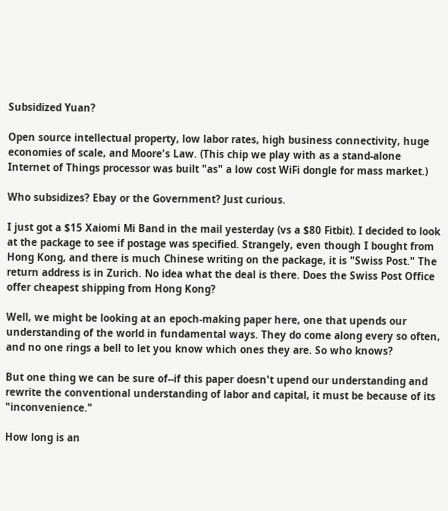Subsidized Yuan?

Open source intellectual property, low labor rates, high business connectivity, huge economies of scale, and Moore's Law. (This chip we play with as a stand-alone Internet of Things processor was built "as" a low cost WiFi dongle for mass market.)

Who subsidizes? Ebay or the Government? Just curious.

I just got a $15 Xaiomi Mi Band in the mail yesterday (vs a $80 Fitbit). I decided to look at the package to see if postage was specified. Strangely, even though I bought from Hong Kong, and there is much Chinese writing on the package, it is "Swiss Post." The return address is in Zurich. No idea what the deal is there. Does the Swiss Post Office offer cheapest shipping from Hong Kong?

Well, we might be looking at an epoch-making paper here, one that upends our understanding of the world in fundamental ways. They do come along every so often, and no one rings a bell to let you know which ones they are. So who knows?

But one thing we can be sure of--if this paper doesn't upend our understanding and rewrite the conventional understanding of labor and capital, it must be because of its "inconvenience."

How long is an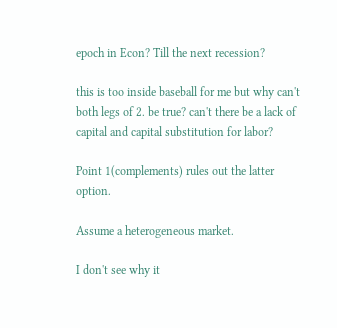epoch in Econ? Till the next recession?

this is too inside baseball for me but why can't both legs of 2. be true? can't there be a lack of capital and capital substitution for labor?

Point 1(complements) rules out the latter option.

Assume a heterogeneous market.

I don't see why it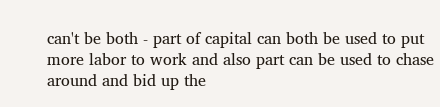can't be both - part of capital can both be used to put more labor to work and also part can be used to chase around and bid up the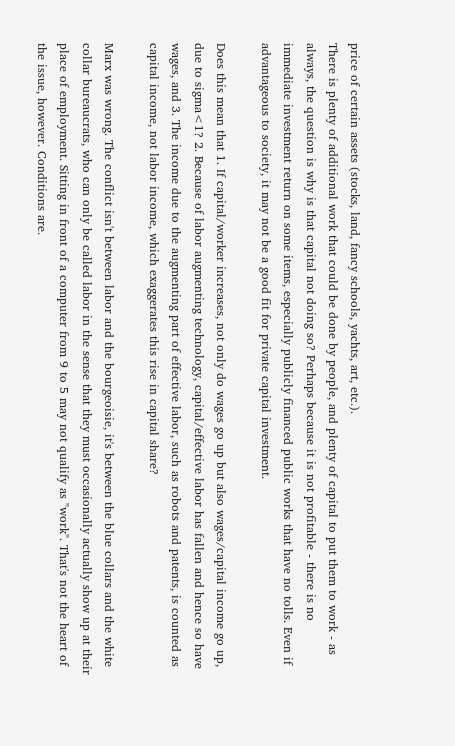price of certain assets (stocks, land, fancy schools, yachts, art, etc.).
There is plenty of additional work that could be done by people, and plenty of capital to put them to work - as always, the question is why is that capital not doing so? Perhaps because it is not profitable - there is no immediate investment return on some items, especially publicly financed public works that have no tolls. Even if advantageous to society, it may not be a good fit for private capital investment.

Does this mean that 1. If capital/worker increases, not only do wages go up but also wages/capital income go up, due to sigma<1? 2. Because of labor augmenting technology, capital/effective labor has fallen and hence so have wages, and 3. The income due to the augmenting part of effective labor, such as robots and patents, is counted as capital income, not labor income, which exaggerates this rise in capital share?

Marx was wrong. The conflict isn't between labor and the bourgeoisie, it's between the blue collars and the white collar bureaucrats, who can only be called labor in the sense that they must occasionally actually show up at their place of employment. Sitting in front of a computer from 9 to 5 may not qualify as "work". That's not the heart of the issue, however. Conditions are.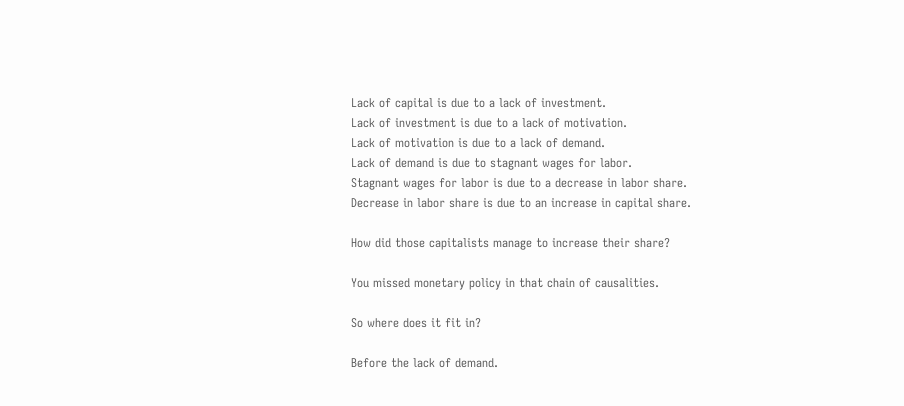Lack of capital is due to a lack of investment.
Lack of investment is due to a lack of motivation.
Lack of motivation is due to a lack of demand.
Lack of demand is due to stagnant wages for labor.
Stagnant wages for labor is due to a decrease in labor share.
Decrease in labor share is due to an increase in capital share.

How did those capitalists manage to increase their share?

You missed monetary policy in that chain of causalities.

So where does it fit in?

Before the lack of demand.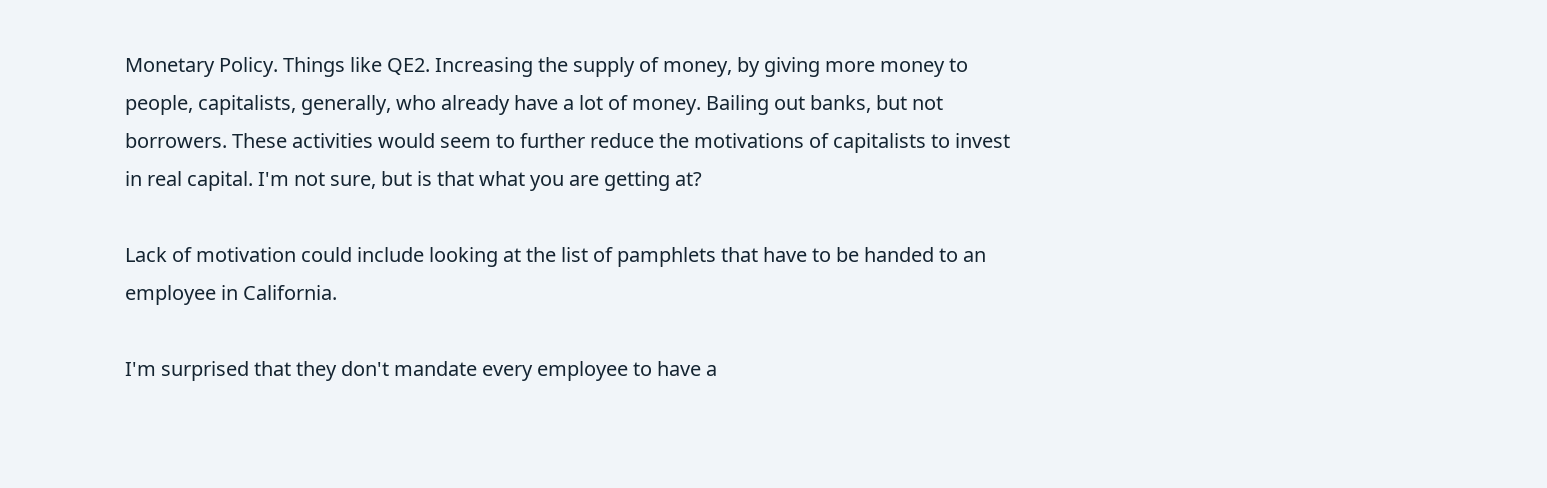Monetary Policy. Things like QE2. Increasing the supply of money, by giving more money to people, capitalists, generally, who already have a lot of money. Bailing out banks, but not borrowers. These activities would seem to further reduce the motivations of capitalists to invest in real capital. I'm not sure, but is that what you are getting at?

Lack of motivation could include looking at the list of pamphlets that have to be handed to an employee in California.

I'm surprised that they don't mandate every employee to have a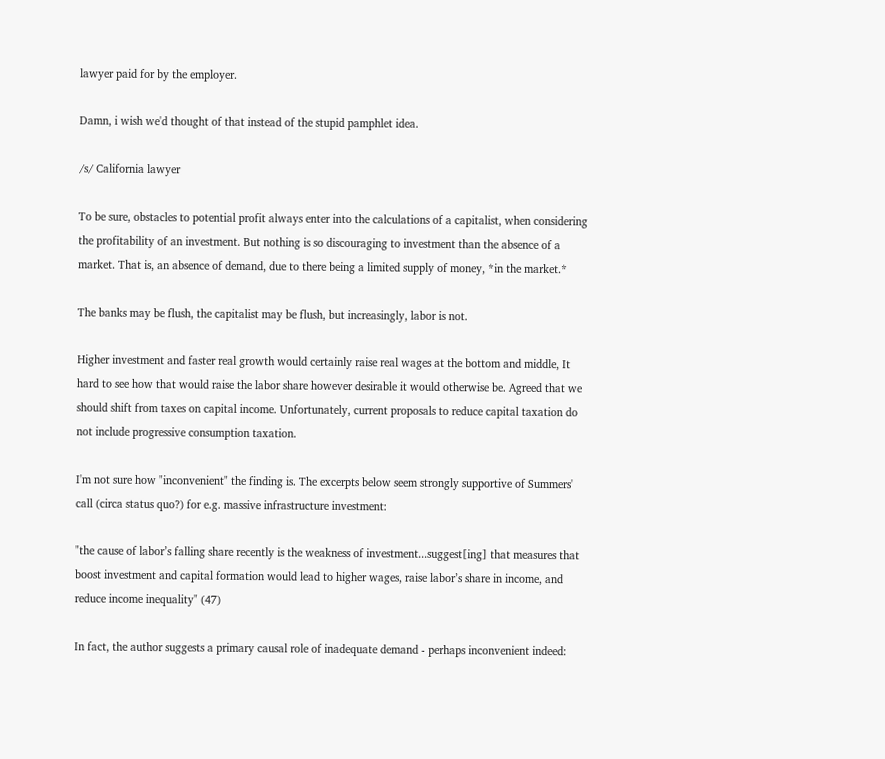lawyer paid for by the employer.

Damn, i wish we'd thought of that instead of the stupid pamphlet idea.

/s/ California lawyer

To be sure, obstacles to potential profit always enter into the calculations of a capitalist, when considering the profitability of an investment. But nothing is so discouraging to investment than the absence of a market. That is, an absence of demand, due to there being a limited supply of money, *in the market.*

The banks may be flush, the capitalist may be flush, but increasingly, labor is not.

Higher investment and faster real growth would certainly raise real wages at the bottom and middle, It hard to see how that would raise the labor share however desirable it would otherwise be. Agreed that we should shift from taxes on capital income. Unfortunately, current proposals to reduce capital taxation do not include progressive consumption taxation.

I'm not sure how "inconvenient" the finding is. The excerpts below seem strongly supportive of Summers' call (circa status quo?) for e.g. massive infrastructure investment:

"the cause of labor’s falling share recently is the weakness of investment...suggest[ing] that measures that boost investment and capital formation would lead to higher wages, raise labor’s share in income, and reduce income inequality" (47)

In fact, the author suggests a primary causal role of inadequate demand - perhaps inconvenient indeed: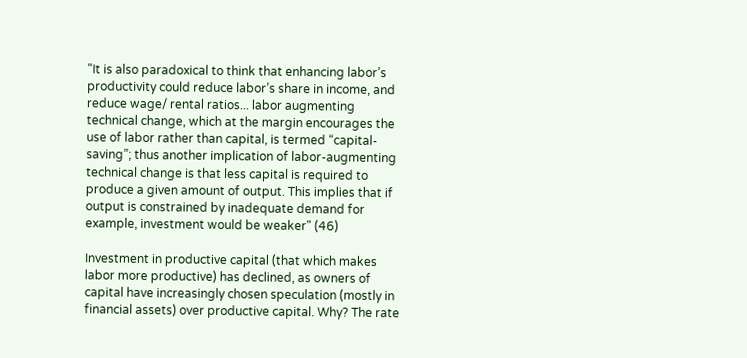"It is also paradoxical to think that enhancing labor’s productivity could reduce labor’s share in income, and reduce wage/ rental ratios... labor augmenting technical change, which at the margin encourages the use of labor rather than capital, is termed “capital-saving”; thus another implication of labor-augmenting technical change is that less capital is required to produce a given amount of output. This implies that if output is constrained by inadequate demand for example, investment would be weaker" (46)

Investment in productive capital (that which makes labor more productive) has declined, as owners of capital have increasingly chosen speculation (mostly in financial assets) over productive capital. Why? The rate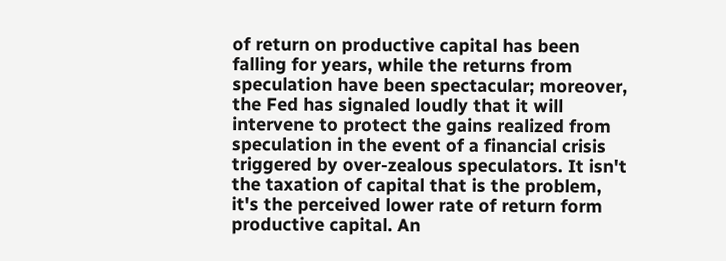of return on productive capital has been falling for years, while the returns from speculation have been spectacular; moreover, the Fed has signaled loudly that it will intervene to protect the gains realized from speculation in the event of a financial crisis triggered by over-zealous speculators. It isn't the taxation of capital that is the problem, it's the perceived lower rate of return form productive capital. An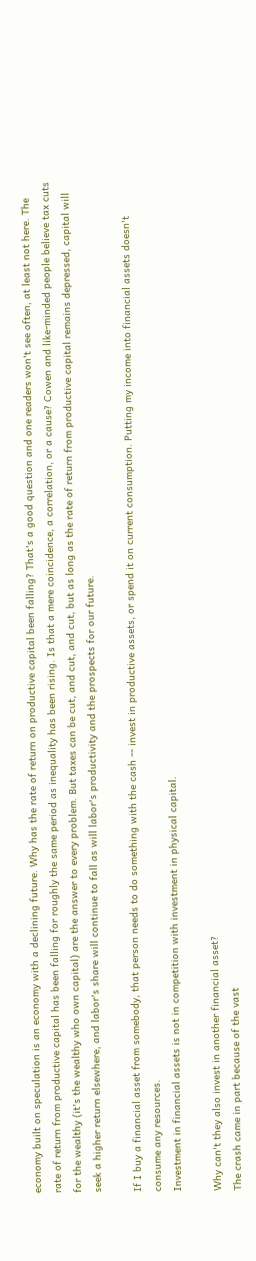economy built on speculation is an economy with a declining future. Why has the rate of return on productive capital been falling? That's a good question and one readers won't see often, at least not here. The rate of return from productive capital has been falling for roughly the same period as inequality has been rising. Is that a mere coincidence, a correlation, or a cause? Cowen and like-minded people believe tax cuts for the wealthy (it's the wealthy who own capital) are the answer to every problem. But taxes can be cut, and cut, and cut, but as long as the rate of return from productive capital remains depressed, capital will seek a higher return elsewhere, and labor's share will continue to fall as will labor's productivity and the prospects for our future.

If I buy a financial asset from somebody, that person needs to do something with the cash -- invest in productive assets, or spend it on current consumption. Putting my income into financial assets doesn't consume any resources.
Investment in financial assets is not in competition with investment in physical capital.

Why can't they also invest in another financial asset?
The crash came in part because of the vast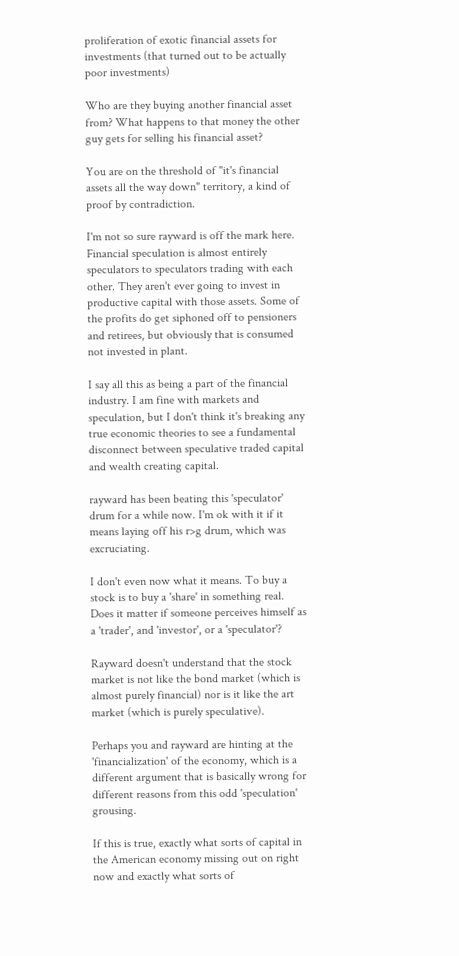proliferation of exotic financial assets for investments (that turned out to be actually poor investments)

Who are they buying another financial asset from? What happens to that money the other guy gets for selling his financial asset?

You are on the threshold of "it's financial assets all the way down" territory, a kind of proof by contradiction.

I'm not so sure rayward is off the mark here. Financial speculation is almost entirely speculators to speculators trading with each other. They aren't ever going to invest in productive capital with those assets. Some of the profits do get siphoned off to pensioners and retirees, but obviously that is consumed not invested in plant.

I say all this as being a part of the financial industry. I am fine with markets and speculation, but I don't think it's breaking any true economic theories to see a fundamental disconnect between speculative traded capital and wealth creating capital.

rayward has been beating this 'speculator' drum for a while now. I'm ok with it if it means laying off his r>g drum, which was excruciating.

I don't even now what it means. To buy a stock is to buy a 'share' in something real. Does it matter if someone perceives himself as a 'trader', and 'investor', or a 'speculator'?

Rayward doesn't understand that the stock market is not like the bond market (which is almost purely financial) nor is it like the art market (which is purely speculative).

Perhaps you and rayward are hinting at the 'financialization' of the economy, which is a different argument that is basically wrong for different reasons from this odd 'speculation' grousing.

If this is true, exactly what sorts of capital in the American economy missing out on right now and exactly what sorts of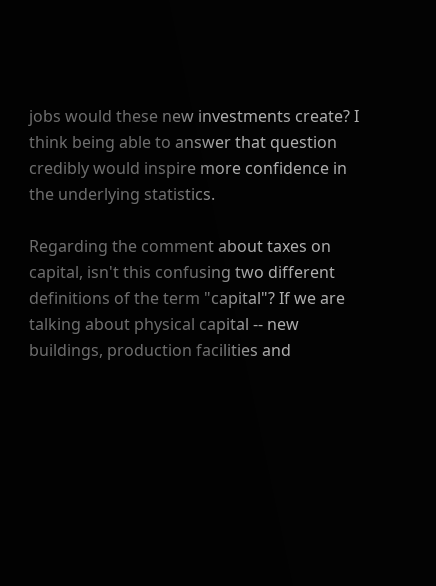jobs would these new investments create? I think being able to answer that question credibly would inspire more confidence in the underlying statistics.

Regarding the comment about taxes on capital, isn't this confusing two different definitions of the term "capital"? If we are talking about physical capital -- new buildings, production facilities and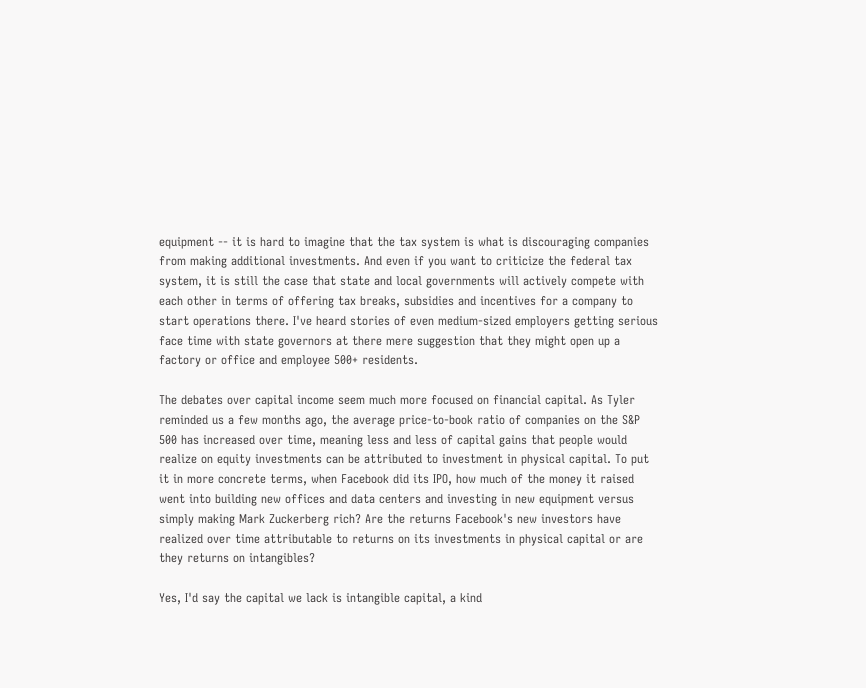equipment -- it is hard to imagine that the tax system is what is discouraging companies from making additional investments. And even if you want to criticize the federal tax system, it is still the case that state and local governments will actively compete with each other in terms of offering tax breaks, subsidies and incentives for a company to start operations there. I've heard stories of even medium-sized employers getting serious face time with state governors at there mere suggestion that they might open up a factory or office and employee 500+ residents.

The debates over capital income seem much more focused on financial capital. As Tyler reminded us a few months ago, the average price-to-book ratio of companies on the S&P 500 has increased over time, meaning less and less of capital gains that people would realize on equity investments can be attributed to investment in physical capital. To put it in more concrete terms, when Facebook did its IPO, how much of the money it raised went into building new offices and data centers and investing in new equipment versus simply making Mark Zuckerberg rich? Are the returns Facebook's new investors have realized over time attributable to returns on its investments in physical capital or are they returns on intangibles?

Yes, I'd say the capital we lack is intangible capital, a kind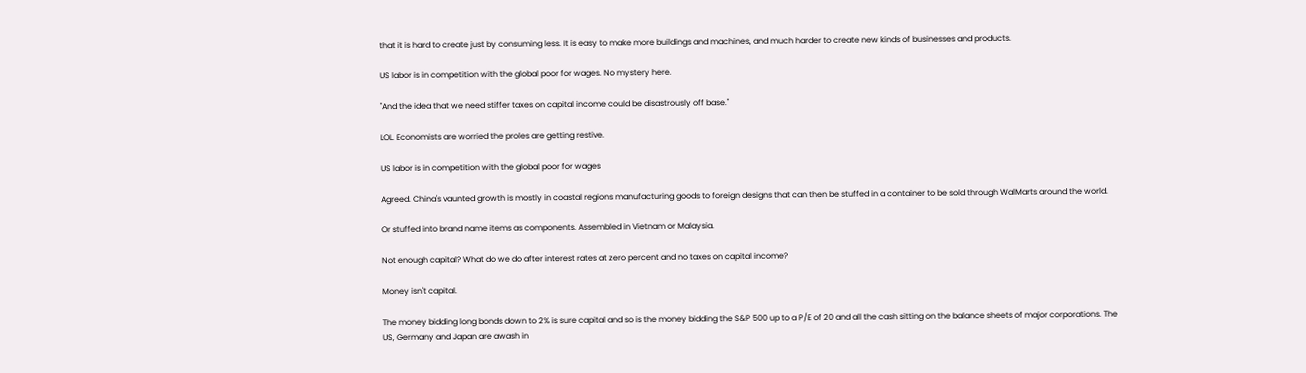that it is hard to create just by consuming less. It is easy to make more buildings and machines, and much harder to create new kinds of businesses and products.

US labor is in competition with the global poor for wages. No mystery here.

"And the idea that we need stiffer taxes on capital income could be disastrously off base."

LOL. Economists are worried the proles are getting restive.

US labor is in competition with the global poor for wages

Agreed. China's vaunted growth is mostly in coastal regions manufacturing goods to foreign designs that can then be stuffed in a container to be sold through WalMarts around the world.

Or stuffed into brand name items as components. Assembled in Vietnam or Malaysia.

Not enough capital? What do we do after interest rates at zero percent and no taxes on capital income?

Money isn't capital.

The money bidding long bonds down to 2% is sure capital and so is the money bidding the S&P 500 up to a P/E of 20 and all the cash sitting on the balance sheets of major corporations. The US, Germany and Japan are awash in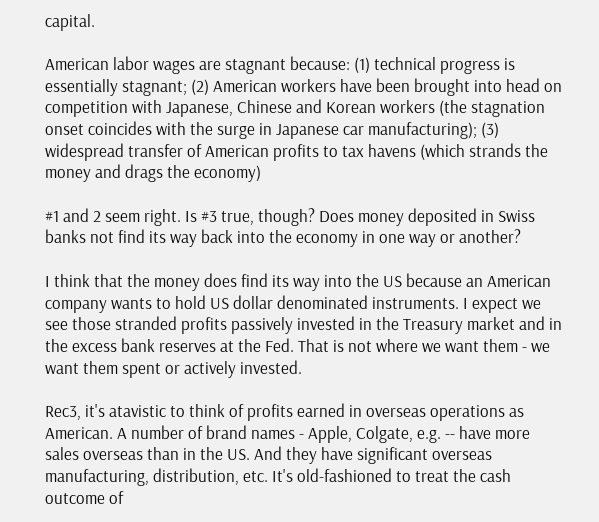capital.

American labor wages are stagnant because: (1) technical progress is essentially stagnant; (2) American workers have been brought into head on competition with Japanese, Chinese and Korean workers (the stagnation onset coincides with the surge in Japanese car manufacturing); (3) widespread transfer of American profits to tax havens (which strands the money and drags the economy)

#1 and 2 seem right. Is #3 true, though? Does money deposited in Swiss banks not find its way back into the economy in one way or another?

I think that the money does find its way into the US because an American company wants to hold US dollar denominated instruments. I expect we see those stranded profits passively invested in the Treasury market and in the excess bank reserves at the Fed. That is not where we want them - we want them spent or actively invested.

Rec3, it's atavistic to think of profits earned in overseas operations as American. A number of brand names - Apple, Colgate, e.g. -- have more sales overseas than in the US. And they have significant overseas manufacturing, distribution, etc. It's old-fashioned to treat the cash outcome of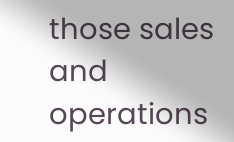those sales and operations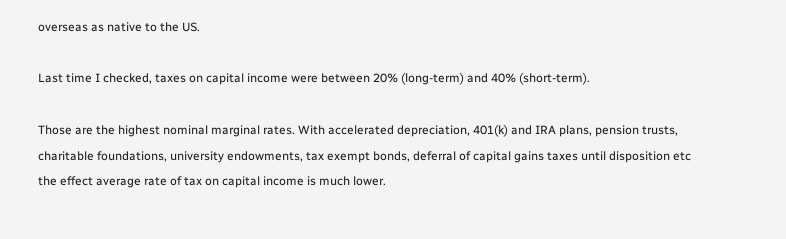overseas as native to the US.

Last time I checked, taxes on capital income were between 20% (long-term) and 40% (short-term).

Those are the highest nominal marginal rates. With accelerated depreciation, 401(k) and IRA plans, pension trusts, charitable foundations, university endowments, tax exempt bonds, deferral of capital gains taxes until disposition etc the effect average rate of tax on capital income is much lower.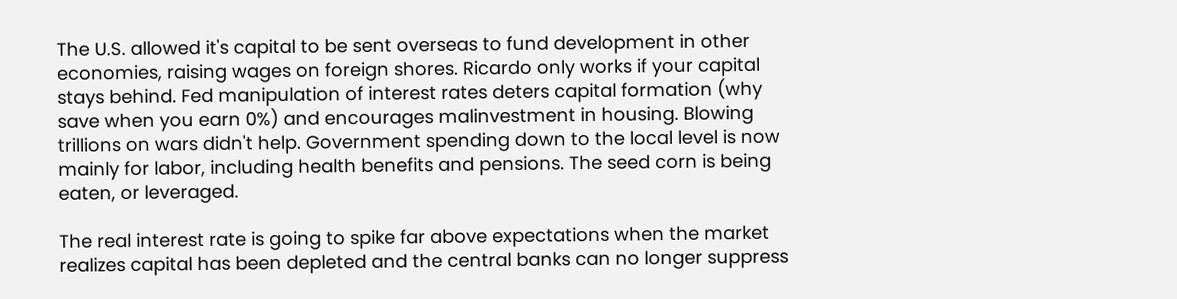The U.S. allowed it's capital to be sent overseas to fund development in other economies, raising wages on foreign shores. Ricardo only works if your capital stays behind. Fed manipulation of interest rates deters capital formation (why save when you earn 0%) and encourages malinvestment in housing. Blowing trillions on wars didn't help. Government spending down to the local level is now mainly for labor, including health benefits and pensions. The seed corn is being eaten, or leveraged.

The real interest rate is going to spike far above expectations when the market realizes capital has been depleted and the central banks can no longer suppress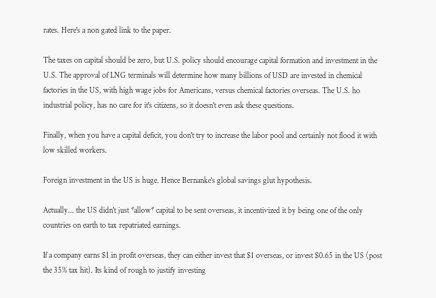rates. Here's a non gated link to the paper.

The taxes on capital should be zero, but U.S. policy should encourage capital formation and investment in the U.S. The approval of LNG terminals will determine how many billions of USD are invested in chemical factories in the US, with high wage jobs for Americans, versus chemical factories overseas. The U.S. ho industrial policy, has no care for it's citizens, so it doesn't even ask these questions.

Finally, when you have a capital deficit, you don't try to increase the labor pool and certainly not flood it with low skilled workers.

Foreign investment in the US is huge. Hence Bernanke's global savings glut hypothesis.

Actually... the US didn't just *allow* capital to be sent overseas, it incentivized it by being one of the only countries on earth to tax repatriated earnings.

If a company earns $1 in profit overseas, they can either invest that $1 overseas, or invest $0.65 in the US (post the 35% tax hit). Its kind of rough to justify investing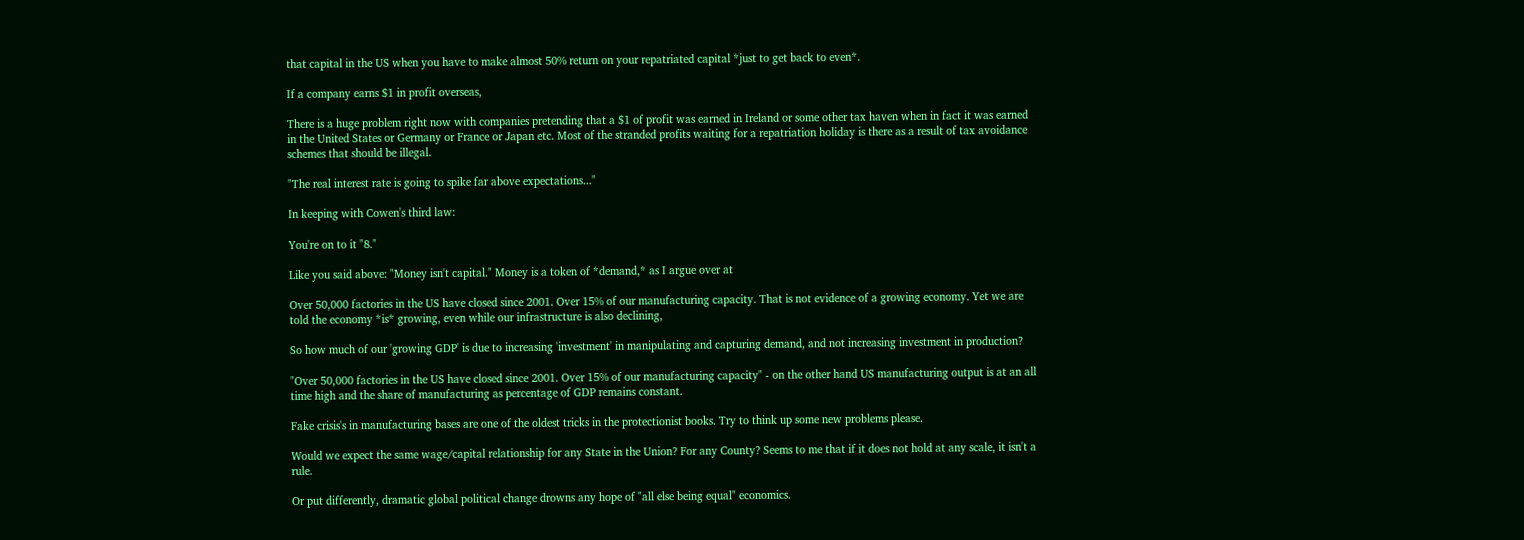that capital in the US when you have to make almost 50% return on your repatriated capital *just to get back to even*.

If a company earns $1 in profit overseas,

There is a huge problem right now with companies pretending that a $1 of profit was earned in Ireland or some other tax haven when in fact it was earned in the United States or Germany or France or Japan etc. Most of the stranded profits waiting for a repatriation holiday is there as a result of tax avoidance schemes that should be illegal.

"The real interest rate is going to spike far above expectations..."

In keeping with Cowen's third law:

You're on to it "8."

Like you said above: "Money isn't capital." Money is a token of *demand,* as I argue over at

Over 50,000 factories in the US have closed since 2001. Over 15% of our manufacturing capacity. That is not evidence of a growing economy. Yet we are told the economy *is* growing, even while our infrastructure is also declining,

So how much of our 'growing GDP' is due to increasing 'investment' in manipulating and capturing demand, and not increasing investment in production?

"Over 50,000 factories in the US have closed since 2001. Over 15% of our manufacturing capacity" - on the other hand US manufacturing output is at an all time high and the share of manufacturing as percentage of GDP remains constant.

Fake crisis's in manufacturing bases are one of the oldest tricks in the protectionist books. Try to think up some new problems please.

Would we expect the same wage/capital relationship for any State in the Union? For any County? Seems to me that if it does not hold at any scale, it isn't a rule.

Or put differently, dramatic global political change drowns any hope of "all else being equal" economics.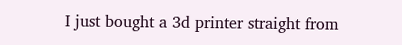I just bought a 3d printer straight from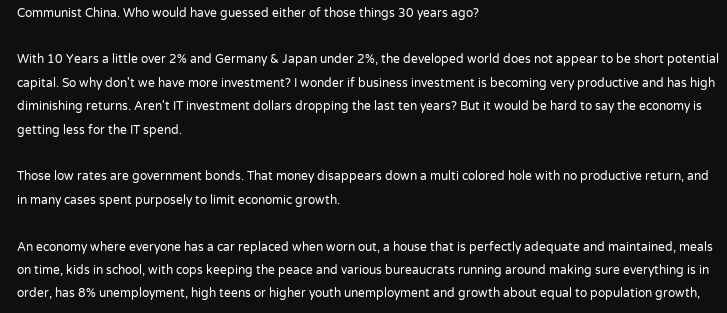Communist China. Who would have guessed either of those things 30 years ago?

With 10 Years a little over 2% and Germany & Japan under 2%, the developed world does not appear to be short potential capital. So why don't we have more investment? I wonder if business investment is becoming very productive and has high diminishing returns. Aren't IT investment dollars dropping the last ten years? But it would be hard to say the economy is getting less for the IT spend.

Those low rates are government bonds. That money disappears down a multi colored hole with no productive return, and in many cases spent purposely to limit economic growth.

An economy where everyone has a car replaced when worn out, a house that is perfectly adequate and maintained, meals on time, kids in school, with cops keeping the peace and various bureaucrats running around making sure everything is in order, has 8% unemployment, high teens or higher youth unemployment and growth about equal to population growth,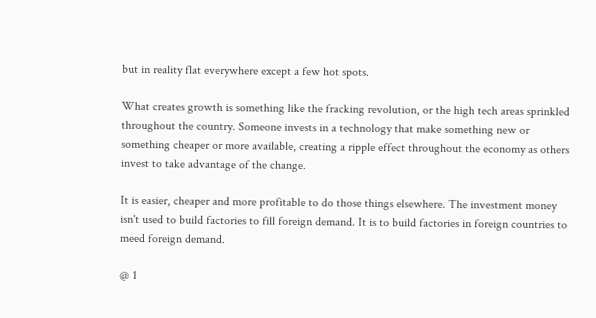but in reality flat everywhere except a few hot spots.

What creates growth is something like the fracking revolution, or the high tech areas sprinkled throughout the country. Someone invests in a technology that make something new or something cheaper or more available, creating a ripple effect throughout the economy as others invest to take advantage of the change.

It is easier, cheaper and more profitable to do those things elsewhere. The investment money isn't used to build factories to fill foreign demand. It is to build factories in foreign countries to meed foreign demand.

@ 1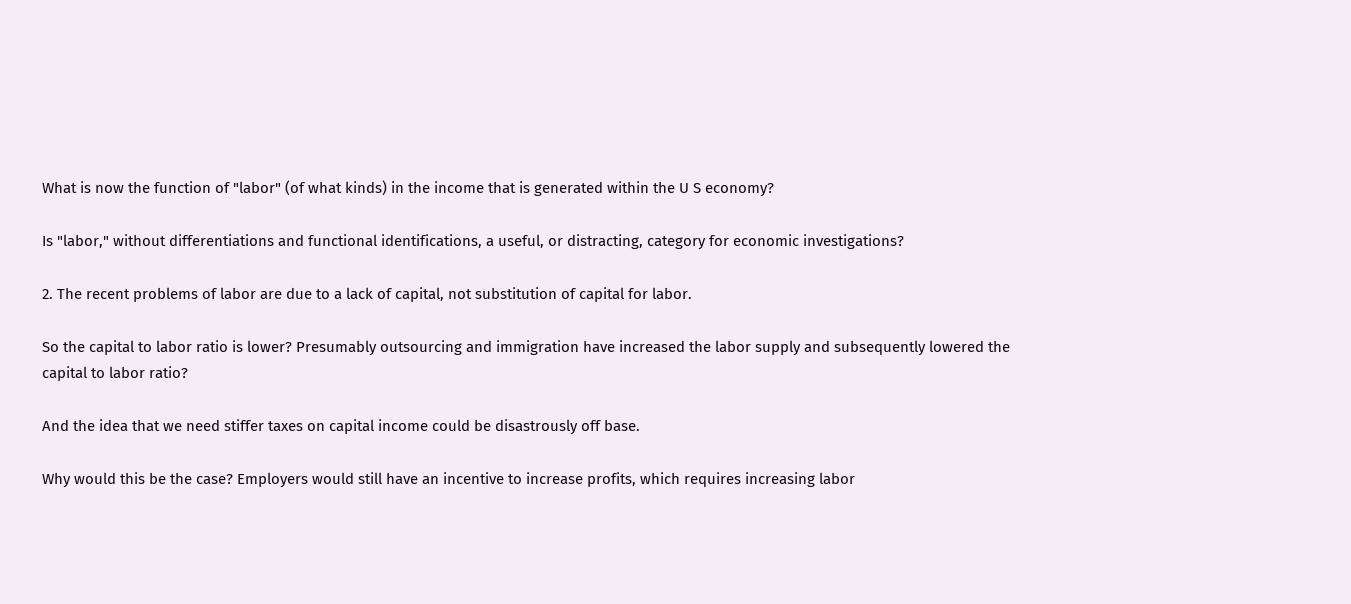What is now the function of "labor" (of what kinds) in the income that is generated within the U S economy?

Is "labor," without differentiations and functional identifications, a useful, or distracting, category for economic investigations?

2. The recent problems of labor are due to a lack of capital, not substitution of capital for labor.

So the capital to labor ratio is lower? Presumably outsourcing and immigration have increased the labor supply and subsequently lowered the capital to labor ratio?

And the idea that we need stiffer taxes on capital income could be disastrously off base.

Why would this be the case? Employers would still have an incentive to increase profits, which requires increasing labor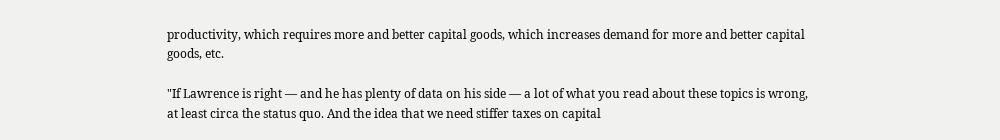productivity, which requires more and better capital goods, which increases demand for more and better capital goods, etc.

"If Lawrence is right — and he has plenty of data on his side — a lot of what you read about these topics is wrong, at least circa the status quo. And the idea that we need stiffer taxes on capital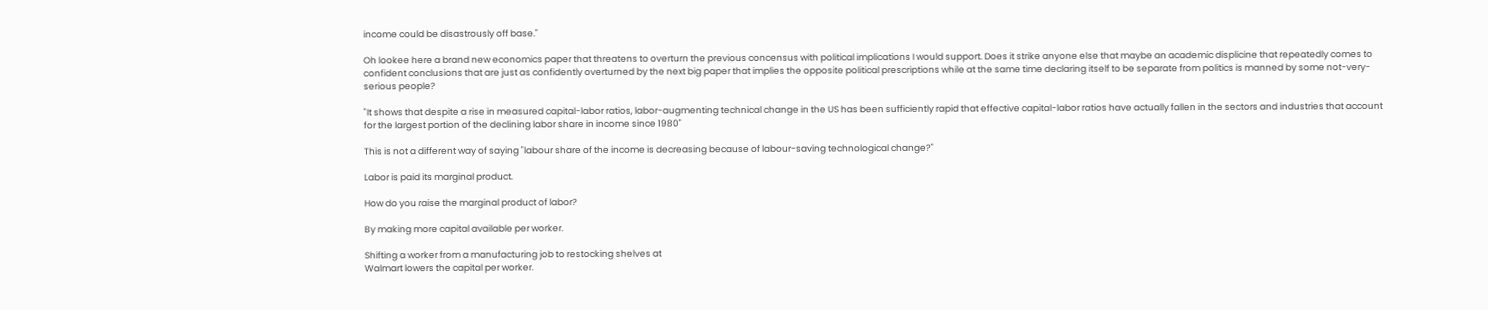income could be disastrously off base."

Oh lookee here a brand new economics paper that threatens to overturn the previous concensus with political implications I would support. Does it strike anyone else that maybe an academic displicine that repeatedly comes to confident conclusions that are just as confidently overturned by the next big paper that implies the opposite political prescriptions while at the same time declaring itself to be separate from politics is manned by some not-very-serious people?

"It shows that despite a rise in measured capital-labor ratios, labor-augmenting technical change in the US has been sufficiently rapid that effective capital-labor ratios have actually fallen in the sectors and industries that account for the largest portion of the declining labor share in income since 1980"

This is not a different way of saying "labour share of the income is decreasing because of labour-saving technological change?"

Labor is paid its marginal product.

How do you raise the marginal product of labor?

By making more capital available per worker.

Shifting a worker from a manufacturing job to restocking shelves at
Walmart lowers the capital per worker.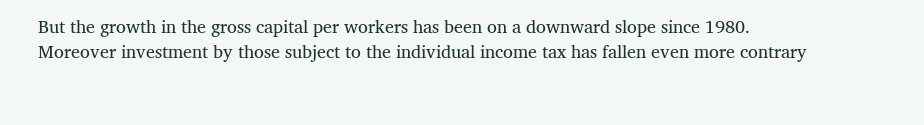But the growth in the gross capital per workers has been on a downward slope since 1980. Moreover investment by those subject to the individual income tax has fallen even more contrary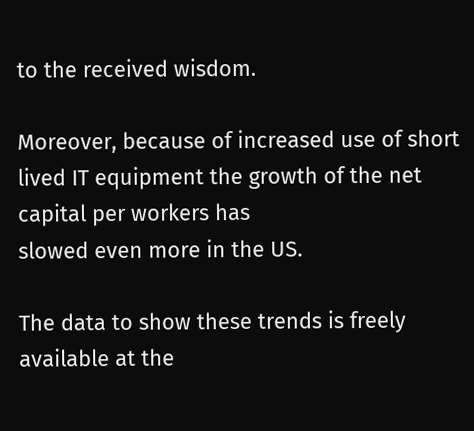to the received wisdom.

Moreover, because of increased use of short lived IT equipment the growth of the net capital per workers has
slowed even more in the US.

The data to show these trends is freely available at the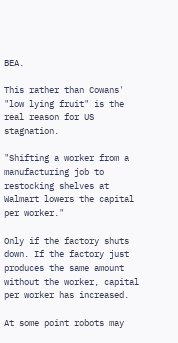BEA.

This rather than Cowans' "low lying fruit" is the real reason for US stagnation.

"Shifting a worker from a manufacturing job to restocking shelves at Walmart lowers the capital per worker."

Only if the factory shuts down. If the factory just produces the same amount without the worker, capital per worker has increased.

At some point robots may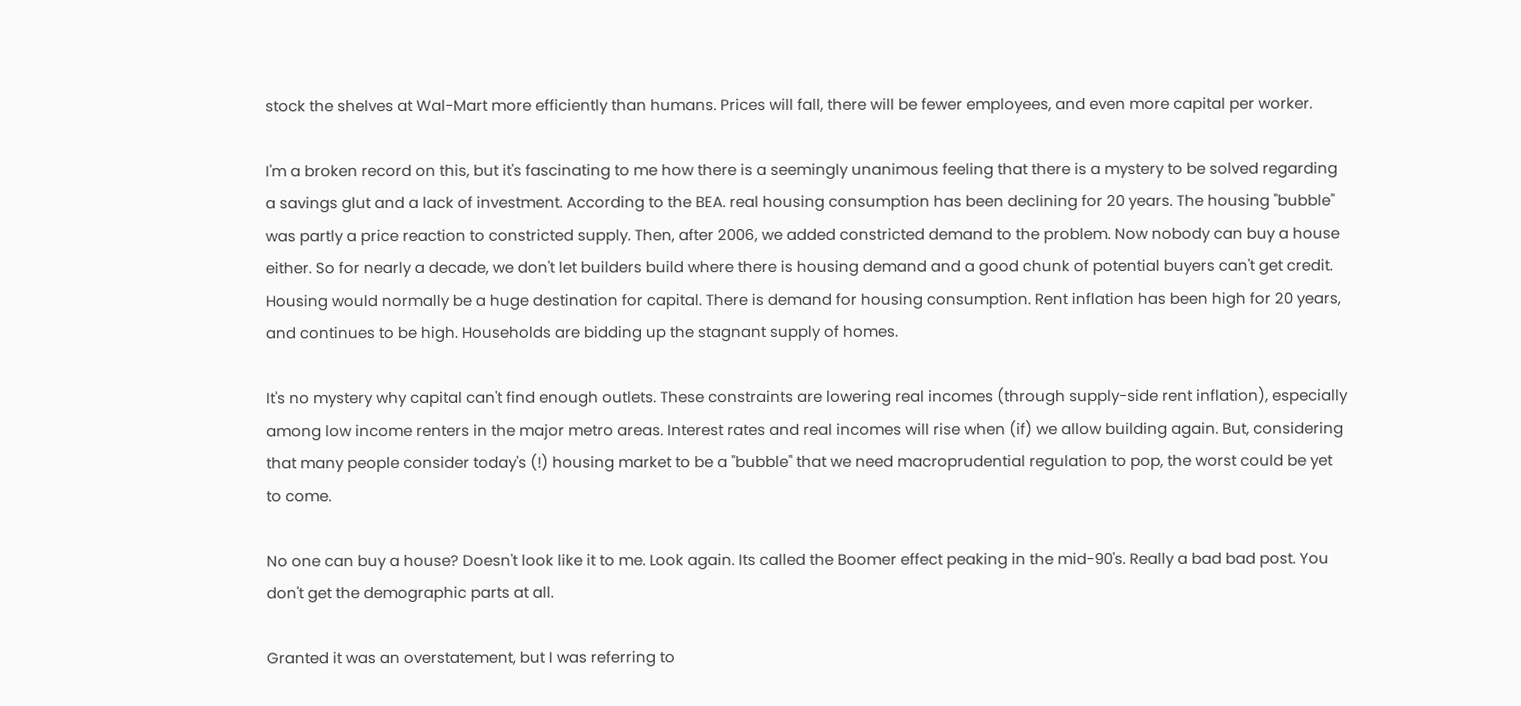stock the shelves at Wal-Mart more efficiently than humans. Prices will fall, there will be fewer employees, and even more capital per worker.

I'm a broken record on this, but it's fascinating to me how there is a seemingly unanimous feeling that there is a mystery to be solved regarding a savings glut and a lack of investment. According to the BEA. real housing consumption has been declining for 20 years. The housing "bubble" was partly a price reaction to constricted supply. Then, after 2006, we added constricted demand to the problem. Now nobody can buy a house either. So for nearly a decade, we don't let builders build where there is housing demand and a good chunk of potential buyers can't get credit. Housing would normally be a huge destination for capital. There is demand for housing consumption. Rent inflation has been high for 20 years, and continues to be high. Households are bidding up the stagnant supply of homes.

It's no mystery why capital can't find enough outlets. These constraints are lowering real incomes (through supply-side rent inflation), especially among low income renters in the major metro areas. Interest rates and real incomes will rise when (if) we allow building again. But, considering that many people consider today's (!) housing market to be a "bubble" that we need macroprudential regulation to pop, the worst could be yet to come.

No one can buy a house? Doesn't look like it to me. Look again. Its called the Boomer effect peaking in the mid-90's. Really a bad bad post. You don't get the demographic parts at all.

Granted it was an overstatement, but I was referring to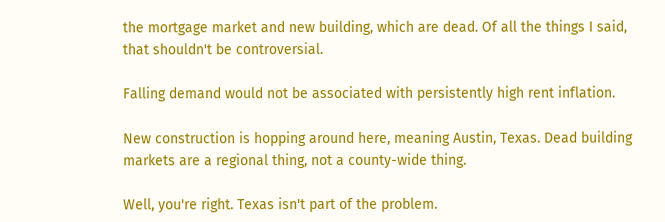the mortgage market and new building, which are dead. Of all the things I said, that shouldn't be controversial.

Falling demand would not be associated with persistently high rent inflation.

New construction is hopping around here, meaning Austin, Texas. Dead building markets are a regional thing, not a county-wide thing.

Well, you're right. Texas isn't part of the problem.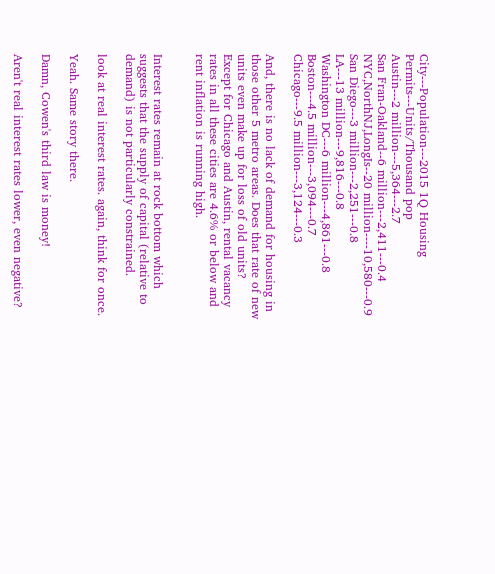City---Population---2015 1Q Housing Permits---Units/Thousand pop
Austin---2 million---5,364---2.7
San Fran-Oakland--6 million---2,411---0.4
NYC,NorthNJ,LongIs--20 million----10,580---0.9
San Diego---3 million---2,251---0.8
LA---13 million---9,816---0.8
Washington DC---6 million---4,861---0.8
Boston---4.5 million---3,094---0.7
Chicago---9.5 million---3,124---0.3

And, there is no lack of demand for housing in those other 5 metro areas. Does that rate of new units even make up for loss of old units?
Except for Chicago and Austin, rental vacancy rates in all these cities are 4.6% or below and rent inflation is running high.


Interest rates remain at rock bottom which suggests that the supply of capital (relative to demand) is not particularly constrained.

look at real interest rates. again, think for once.

Yeah. Same story there.

Damn, Cowen's third law is money!

Aren't real interest rates lower, even negative?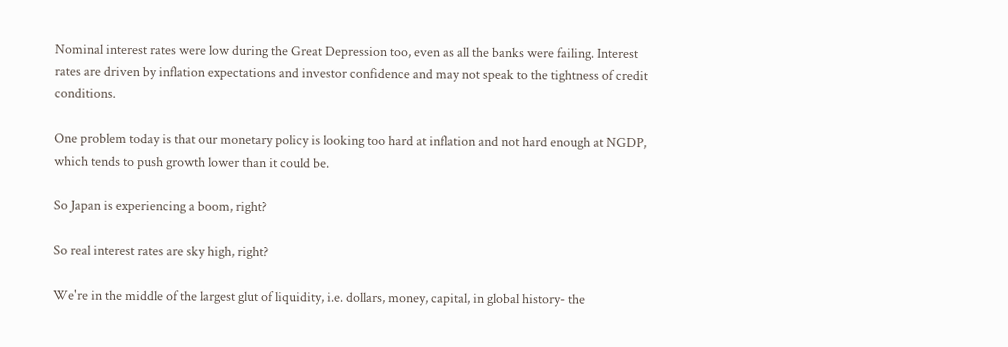Nominal interest rates were low during the Great Depression too, even as all the banks were failing. Interest rates are driven by inflation expectations and investor confidence and may not speak to the tightness of credit conditions.

One problem today is that our monetary policy is looking too hard at inflation and not hard enough at NGDP, which tends to push growth lower than it could be.

So Japan is experiencing a boom, right?

So real interest rates are sky high, right?

We're in the middle of the largest glut of liquidity, i.e. dollars, money, capital, in global history- the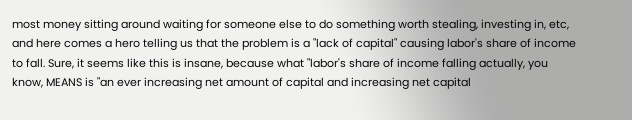most money sitting around waiting for someone else to do something worth stealing, investing in, etc, and here comes a hero telling us that the problem is a "lack of capital" causing labor's share of income to fall. Sure, it seems like this is insane, because what "labor's share of income falling actually, you know, MEANS is "an ever increasing net amount of capital and increasing net capital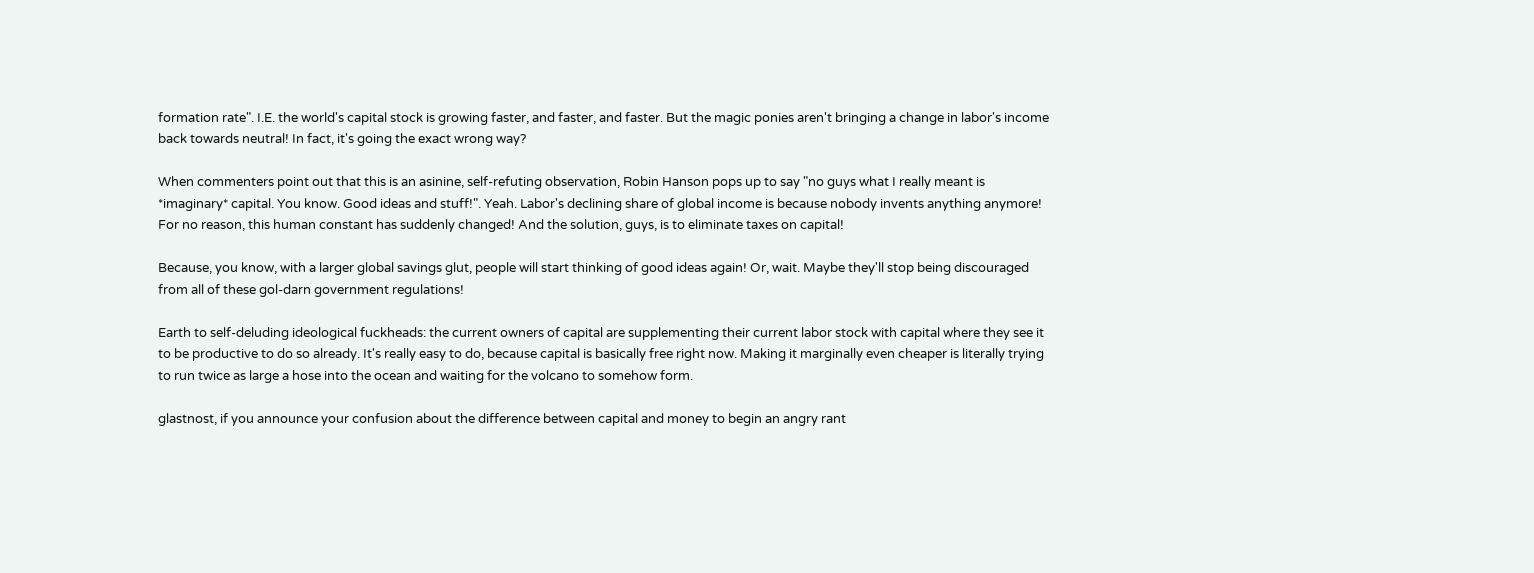formation rate". I.E. the world's capital stock is growing faster, and faster, and faster. But the magic ponies aren't bringing a change in labor's income back towards neutral! In fact, it's going the exact wrong way?

When commenters point out that this is an asinine, self-refuting observation, Robin Hanson pops up to say "no guys what I really meant is *imaginary* capital. You know. Good ideas and stuff!". Yeah. Labor's declining share of global income is because nobody invents anything anymore! For no reason, this human constant has suddenly changed! And the solution, guys, is to eliminate taxes on capital!

Because, you know, with a larger global savings glut, people will start thinking of good ideas again! Or, wait. Maybe they'll stop being discouraged from all of these gol-darn government regulations!

Earth to self-deluding ideological fuckheads: the current owners of capital are supplementing their current labor stock with capital where they see it to be productive to do so already. It's really easy to do, because capital is basically free right now. Making it marginally even cheaper is literally trying to run twice as large a hose into the ocean and waiting for the volcano to somehow form.

glastnost, if you announce your confusion about the difference between capital and money to begin an angry rant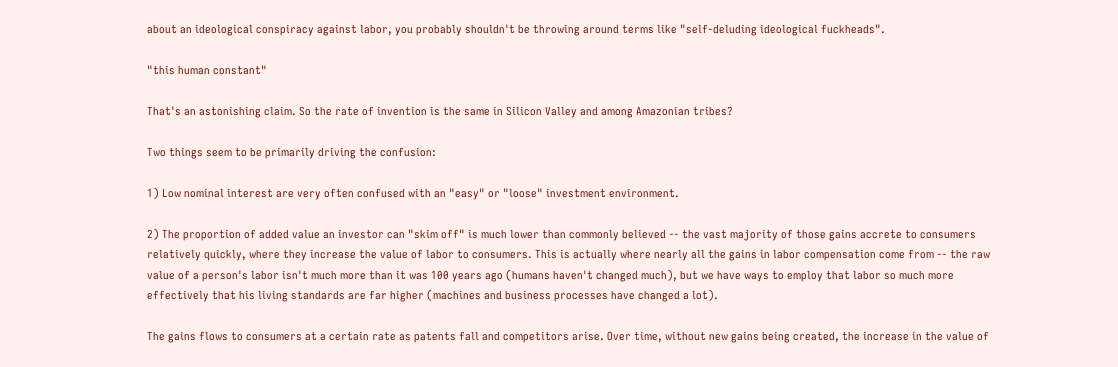about an ideological conspiracy against labor, you probably shouldn't be throwing around terms like "self-deluding ideological fuckheads".

"this human constant"

That's an astonishing claim. So the rate of invention is the same in Silicon Valley and among Amazonian tribes?

Two things seem to be primarily driving the confusion:

1) Low nominal interest are very often confused with an "easy" or "loose" investment environment.

2) The proportion of added value an investor can "skim off" is much lower than commonly believed -- the vast majority of those gains accrete to consumers relatively quickly, where they increase the value of labor to consumers. This is actually where nearly all the gains in labor compensation come from -- the raw value of a person's labor isn't much more than it was 100 years ago (humans haven't changed much), but we have ways to employ that labor so much more effectively that his living standards are far higher (machines and business processes have changed a lot).

The gains flows to consumers at a certain rate as patents fall and competitors arise. Over time, without new gains being created, the increase in the value of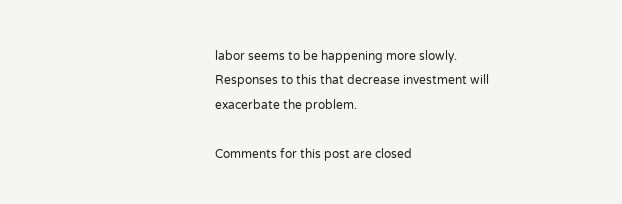labor seems to be happening more slowly. Responses to this that decrease investment will exacerbate the problem.

Comments for this post are closed